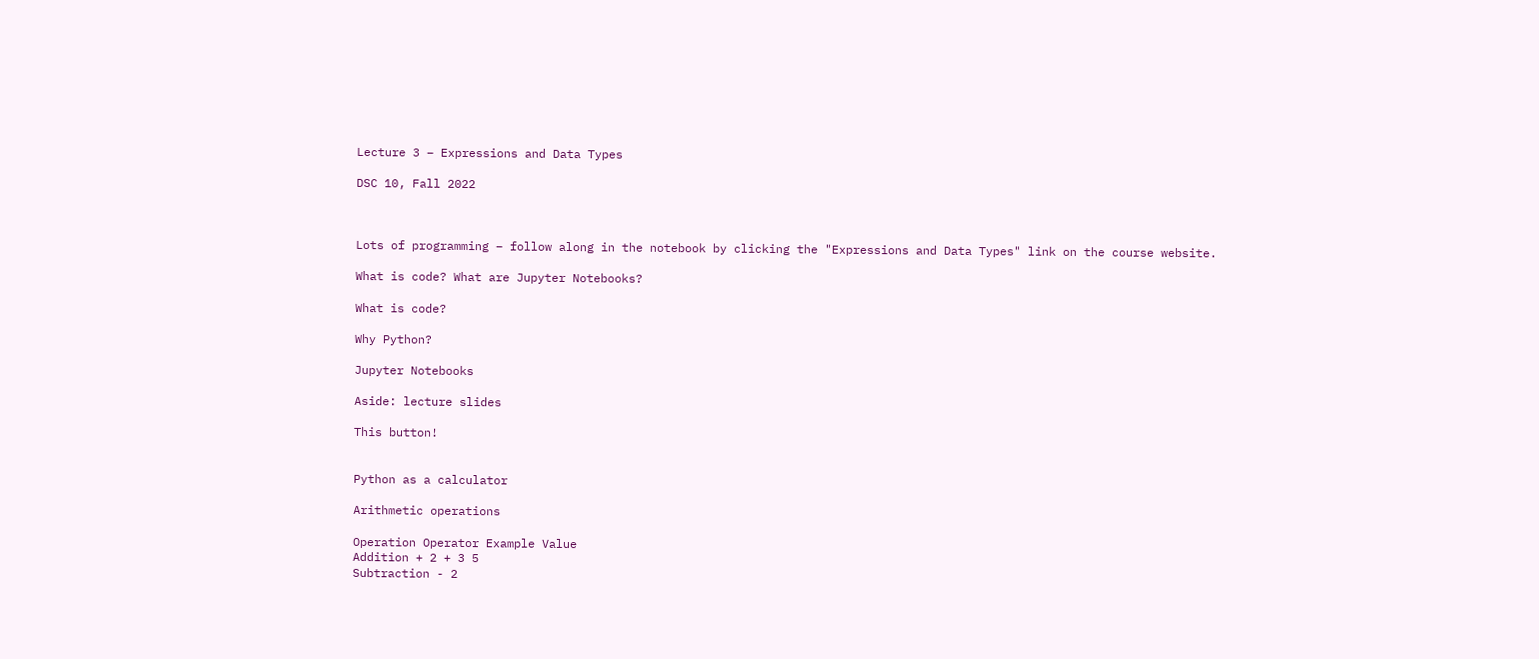Lecture 3 – Expressions and Data Types

DSC 10, Fall 2022



Lots of programming – follow along in the notebook by clicking the "Expressions and Data Types" link on the course website.

What is code? What are Jupyter Notebooks?

What is code?

Why Python?

Jupyter Notebooks

Aside: lecture slides

This button!


Python as a calculator

Arithmetic operations

Operation Operator Example Value
Addition + 2 + 3 5
Subtraction - 2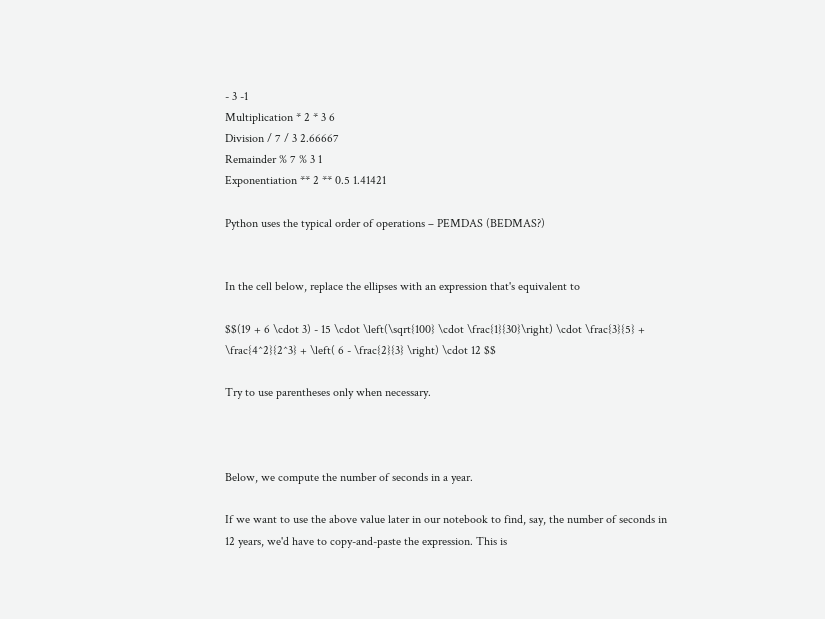- 3 -1
Multiplication * 2 * 3 6
Division / 7 / 3 2.66667
Remainder % 7 % 3 1
Exponentiation ** 2 ** 0.5 1.41421

Python uses the typical order of operations – PEMDAS (BEDMAS?)


In the cell below, replace the ellipses with an expression that's equivalent to

$$(19 + 6 \cdot 3) - 15 \cdot \left(\sqrt{100} \cdot \frac{1}{30}\right) \cdot \frac{3}{5} + \frac{4^2}{2^3} + \left( 6 - \frac{2}{3} \right) \cdot 12 $$

Try to use parentheses only when necessary.



Below, we compute the number of seconds in a year.

If we want to use the above value later in our notebook to find, say, the number of seconds in 12 years, we'd have to copy-and-paste the expression. This is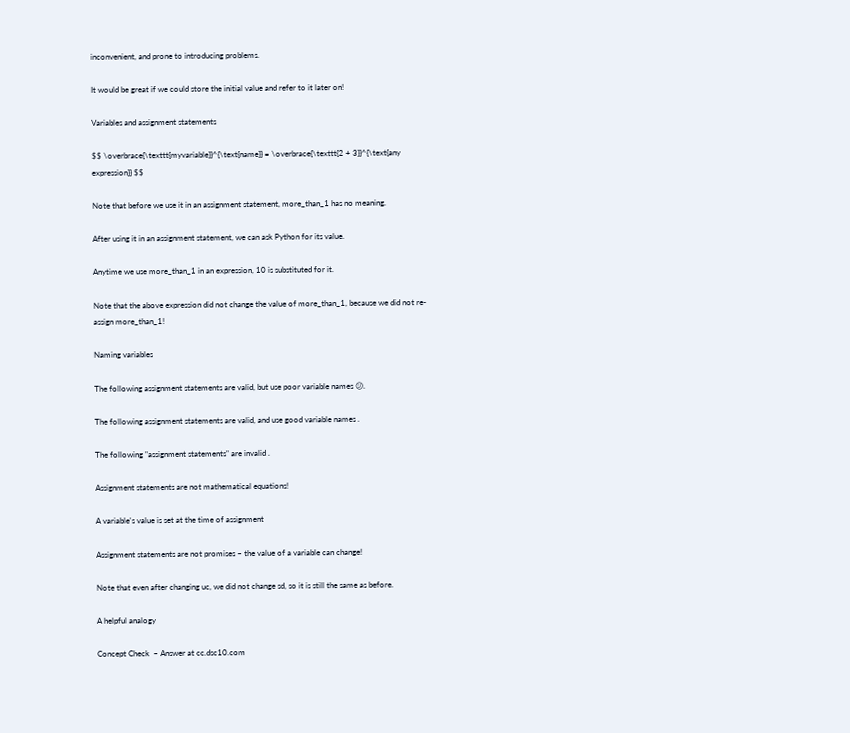inconvenient, and prone to introducing problems.

It would be great if we could store the initial value and refer to it later on!

Variables and assignment statements

$$ \overbrace{\texttt{myvariable}}^{\text{name}} = \overbrace{\texttt{2 + 3}}^{\text{any expression}} $$

Note that before we use it in an assignment statement, more_than_1 has no meaning.

After using it in an assignment statement, we can ask Python for its value.

Anytime we use more_than_1 in an expression, 10 is substituted for it.

Note that the above expression did not change the value of more_than_1, because we did not re-assign more_than_1!

Naming variables

The following assignment statements are valid, but use poor variable names 😕.

The following assignment statements are valid, and use good variable names .

The following "assignment statements" are invalid .

Assignment statements are not mathematical equations!

A variable's value is set at the time of assignment

Assignment statements are not promises – the value of a variable can change!

Note that even after changing uc, we did not change sd, so it is still the same as before.

A helpful analogy

Concept Check  – Answer at cc.dsc10.com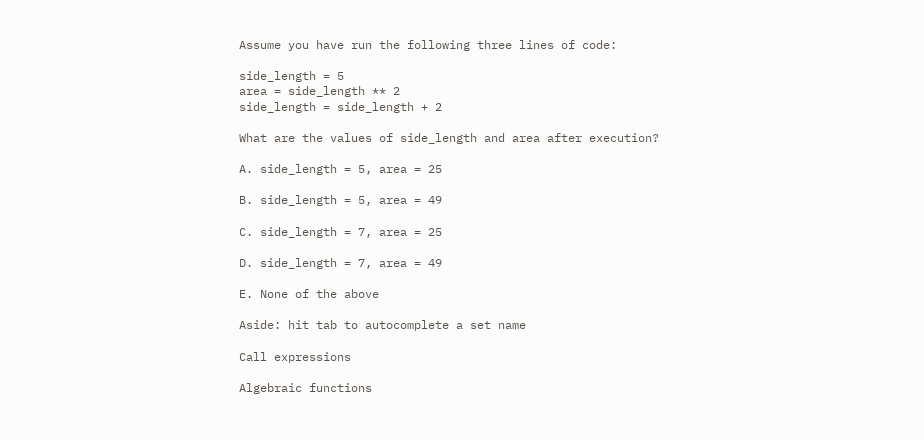Assume you have run the following three lines of code:

side_length = 5
area = side_length ** 2
side_length = side_length + 2

What are the values of side_length and area after execution?

A. side_length = 5, area = 25

B. side_length = 5, area = 49

C. side_length = 7, area = 25

D. side_length = 7, area = 49

E. None of the above

Aside: hit tab to autocomplete a set name

Call expressions

Algebraic functions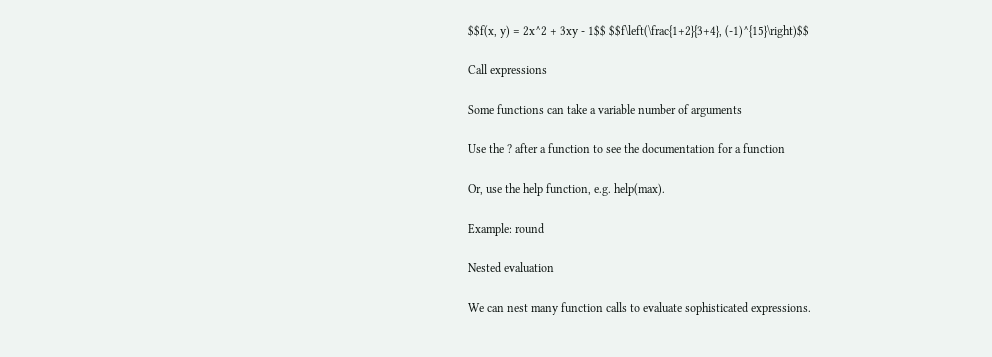$$f(x, y) = 2x^2 + 3xy - 1$$ $$f\left(\frac{1+2}{3+4}, (-1)^{15}\right)$$

Call expressions

Some functions can take a variable number of arguments

Use the ? after a function to see the documentation for a function

Or, use the help function, e.g. help(max).

Example: round

Nested evaluation

We can nest many function calls to evaluate sophisticated expressions.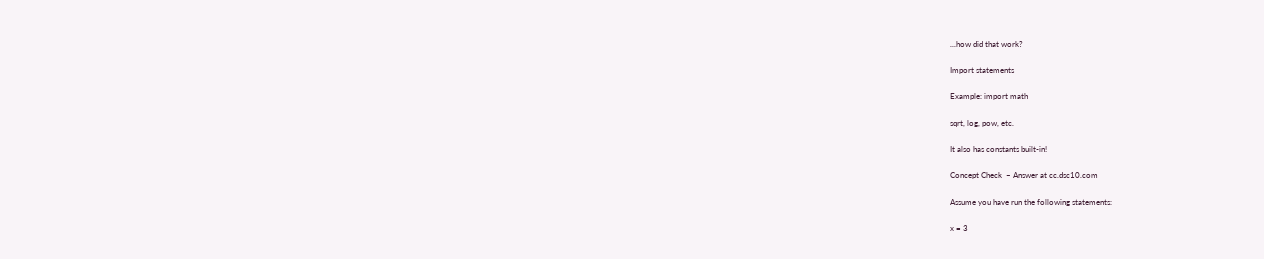...how did that work?

Import statements

Example: import math

sqrt, log, pow, etc.

It also has constants built-in!

Concept Check  – Answer at cc.dsc10.com

Assume you have run the following statements:

x = 3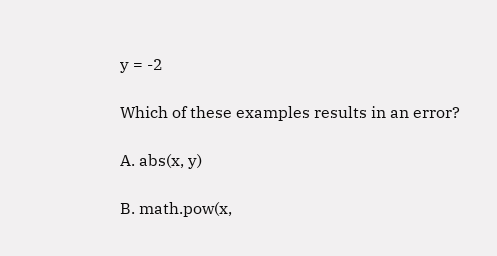y = -2

Which of these examples results in an error?

A. abs(x, y)

B. math.pow(x,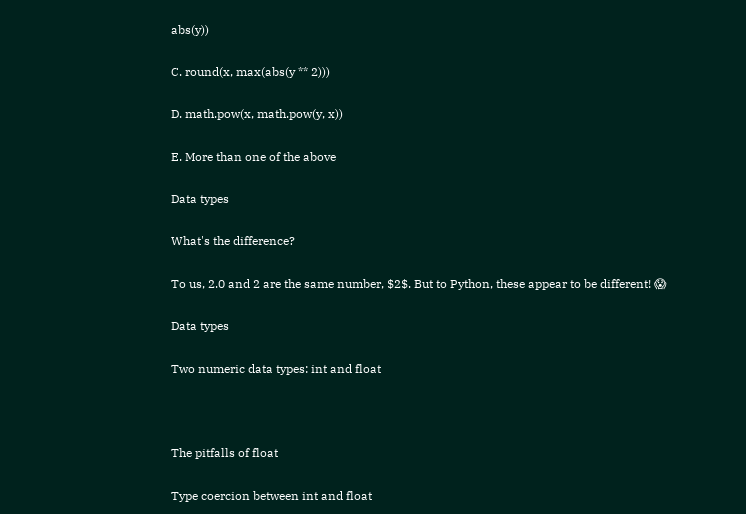abs(y))

C. round(x, max(abs(y ** 2)))

D. math.pow(x, math.pow(y, x))

E. More than one of the above

Data types

What's the difference?

To us, 2.0 and 2 are the same number, $2$. But to Python, these appear to be different! 😱

Data types

Two numeric data types: int and float



The pitfalls of float

Type coercion between int and float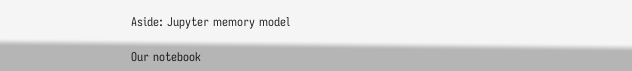Aside: Jupyter memory model

Our notebook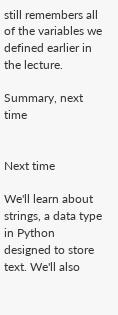still remembers all of the variables we defined earlier in the lecture.

Summary, next time


Next time

We'll learn about strings, a data type in Python designed to store text. We'll also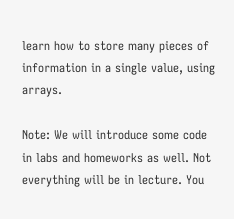learn how to store many pieces of information in a single value, using arrays.

Note: We will introduce some code in labs and homeworks as well. Not everything will be in lecture. You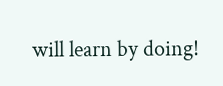will learn by doing!